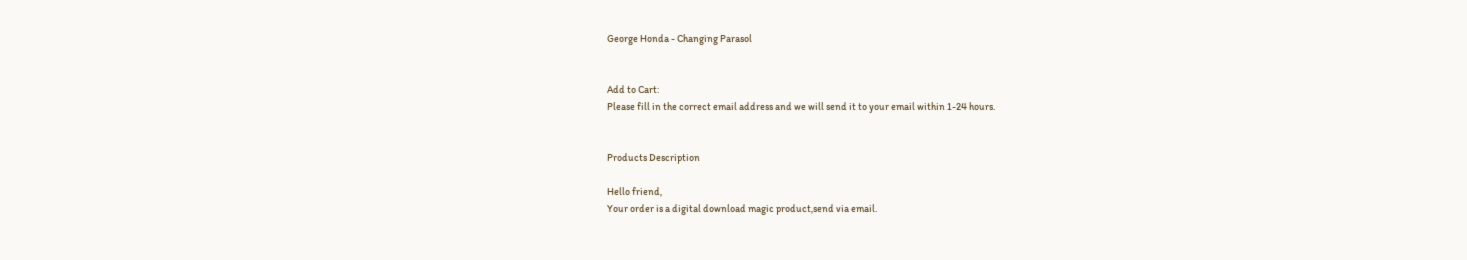George Honda - Changing Parasol


Add to Cart:
Please fill in the correct email address and we will send it to your email within 1-24 hours.


Products Description

Hello friend,
Your order is a digital download magic product,send via email.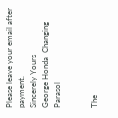Please leave your email after payment.
Sincerely Yours
George Honda  Changing Parasol


The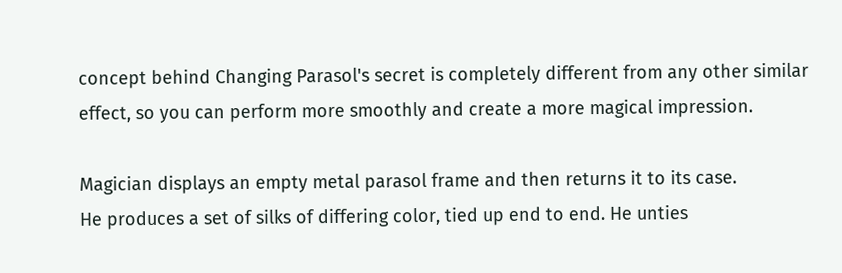concept behind Changing Parasol's secret is completely different from any other similar effect, so you can perform more smoothly and create a more magical impression.

Magician displays an empty metal parasol frame and then returns it to its case.
He produces a set of silks of differing color, tied up end to end. He unties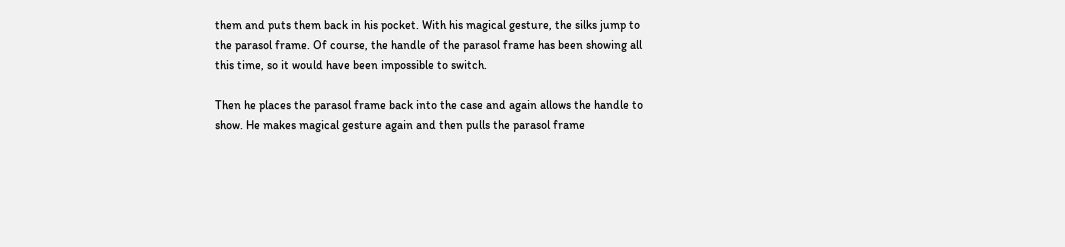them and puts them back in his pocket. With his magical gesture, the silks jump to the parasol frame. Of course, the handle of the parasol frame has been showing all this time, so it would have been impossible to switch.

Then he places the parasol frame back into the case and again allows the handle to show. He makes magical gesture again and then pulls the parasol frame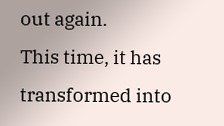out again.
This time, it has transformed into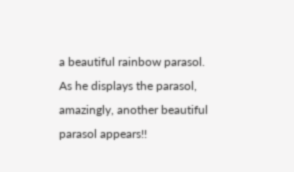a beautiful rainbow parasol. As he displays the parasol, amazingly, another beautiful parasol appears!!